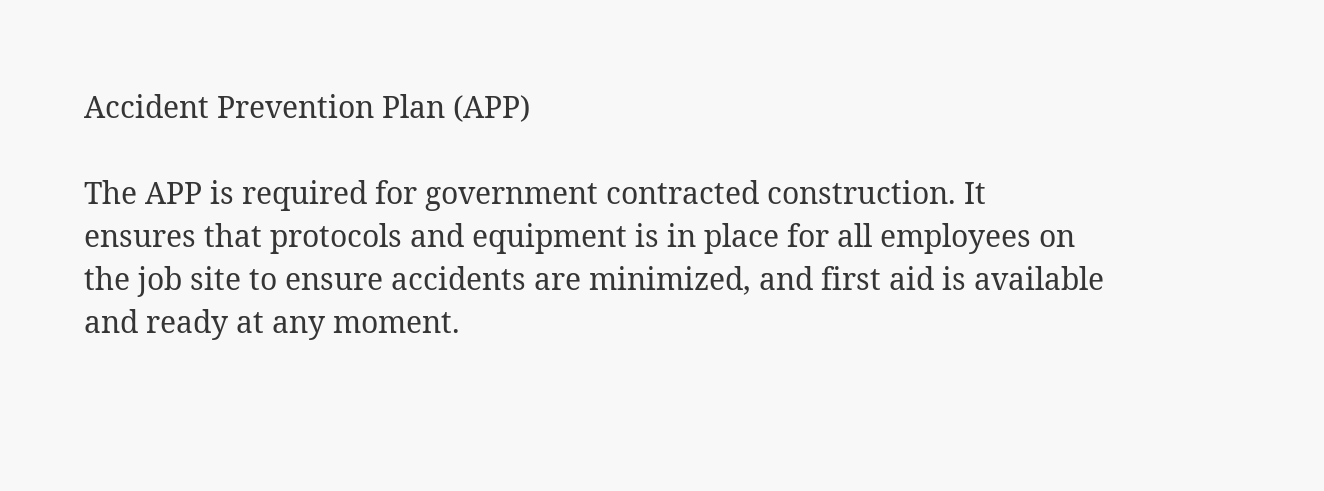Accident Prevention Plan (APP)

The APP is required for government contracted construction. It ensures that protocols and equipment is in place for all employees on the job site to ensure accidents are minimized, and first aid is available and ready at any moment.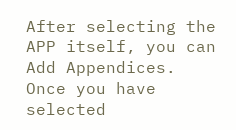After selecting the APP itself, you can Add Appendices. Once you have selected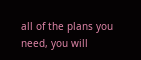all of the plans you need, you will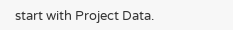start with Project Data.